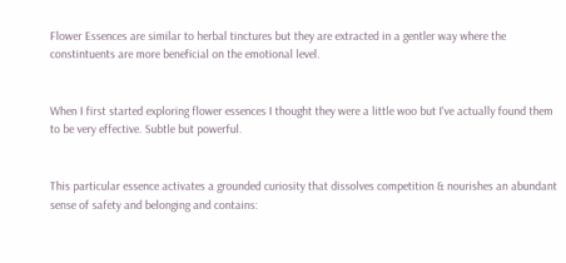Flower Essences are similar to herbal tinctures but they are extracted in a gentler way where the constintuents are more beneficial on the emotional level.


When I first started exploring flower essences I thought they were a little woo but I've actually found them to be very effective. Subtle but powerful.


This particular essence activates a grounded curiosity that dissolves competition & nourishes an abundant sense of safety and belonging and contains: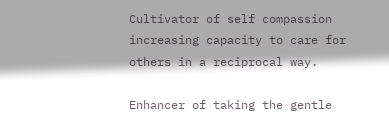Cultivator of self compassion increasing capacity to care for others in a reciprocal way.

Enhancer of taking the gentle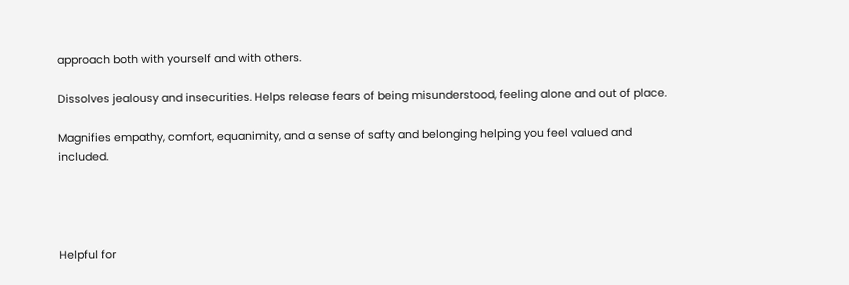approach both with yourself and with others.

Dissolves jealousy and insecurities. Helps release fears of being misunderstood, feeling alone and out of place.

Magnifies empathy, comfort, equanimity, and a sense of safty and belonging helping you feel valued and included.




Helpful for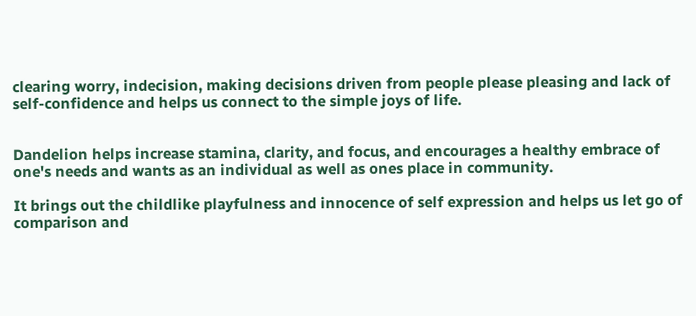clearing worry, indecision, making decisions driven from people please pleasing and lack of self-confidence and helps us connect to the simple joys of life.


Dandelion helps increase stamina, clarity, and focus, and encourages a healthy embrace of one's needs and wants as an individual as well as ones place in community.

It brings out the childlike playfulness and innocence of self expression and helps us let go of comparison and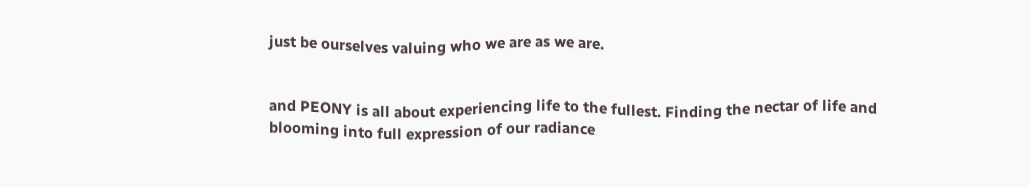just be ourselves valuing who we are as we are.


and PEONY is all about experiencing life to the fullest. Finding the nectar of life and blooming into full expression of our radiance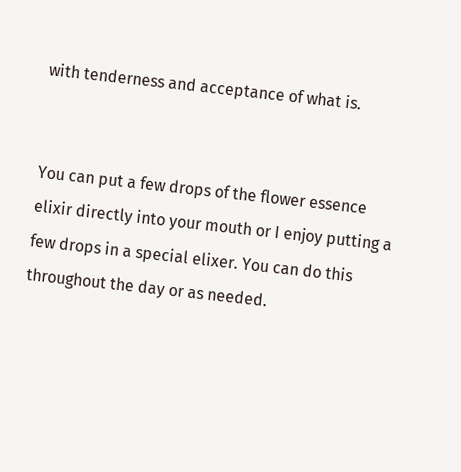with tenderness and acceptance of what is.


You can put a few drops of the flower essence elixir directly into your mouth or I enjoy putting a few drops in a special elixer. You can do this throughout the day or as needed.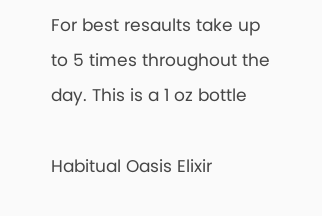For best resaults take up to 5 times throughout the day. This is a 1 oz bottle

Habitual Oasis Elixir